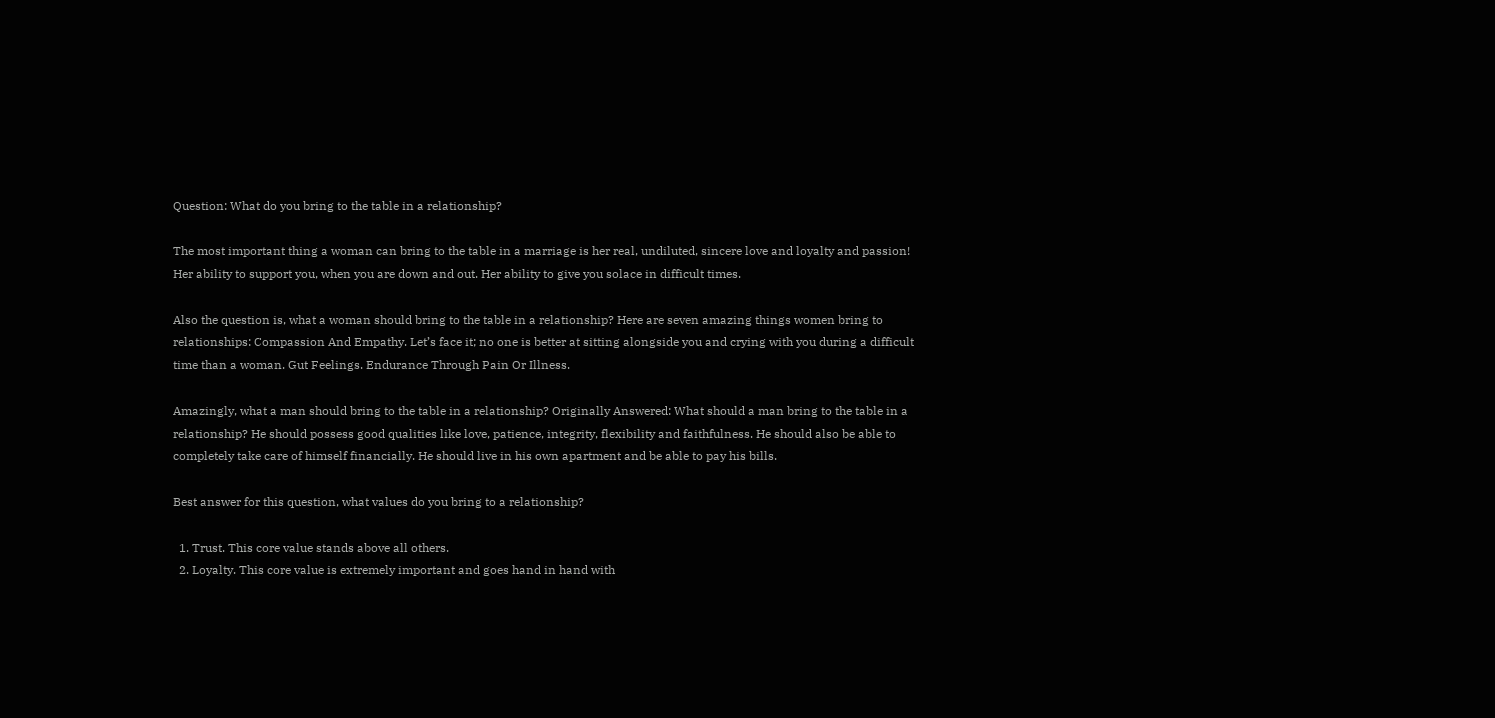Question: What do you bring to the table in a relationship?

The most important thing a woman can bring to the table in a marriage is her real, undiluted, sincere love and loyalty and passion! Her ability to support you, when you are down and out. Her ability to give you solace in difficult times.

Also the question is, what a woman should bring to the table in a relationship? Here are seven amazing things women bring to relationships: Compassion And Empathy. Let’s face it; no one is better at sitting alongside you and crying with you during a difficult time than a woman. Gut Feelings. Endurance Through Pain Or Illness.

Amazingly, what a man should bring to the table in a relationship? Originally Answered: What should a man bring to the table in a relationship? He should possess good qualities like love, patience, integrity, flexibility and faithfulness. He should also be able to completely take care of himself financially. He should live in his own apartment and be able to pay his bills.

Best answer for this question, what values do you bring to a relationship?

  1. Trust. This core value stands above all others.
  2. Loyalty. This core value is extremely important and goes hand in hand with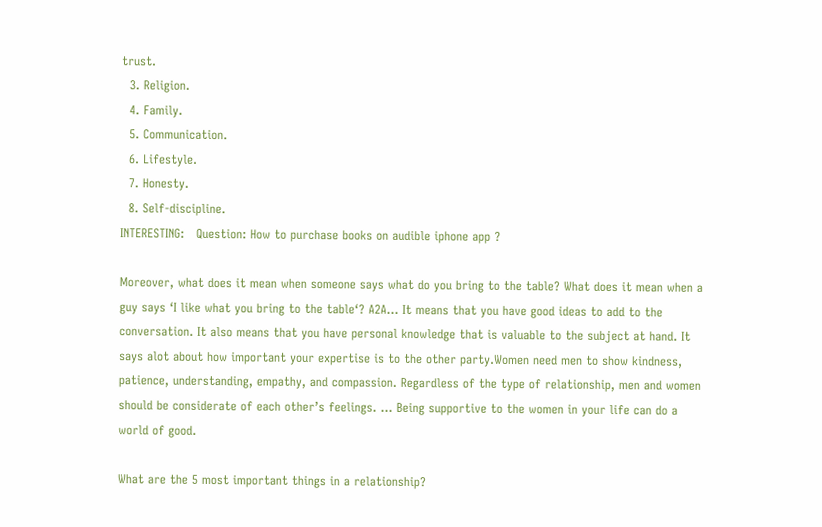trust.
  3. Religion.
  4. Family.
  5. Communication.
  6. Lifestyle.
  7. Honesty.
  8. Self-discipline.
INTERESTING:   Question: How to purchase books on audible iphone app ?

Moreover, what does it mean when someone says what do you bring to the table? What does it mean when a guy says ‘I like what you bring to the table‘? A2A… It means that you have good ideas to add to the conversation. It also means that you have personal knowledge that is valuable to the subject at hand. It says alot about how important your expertise is to the other party.Women need men to show kindness, patience, understanding, empathy, and compassion. Regardless of the type of relationship, men and women should be considerate of each other’s feelings. … Being supportive to the women in your life can do a world of good.

What are the 5 most important things in a relationship?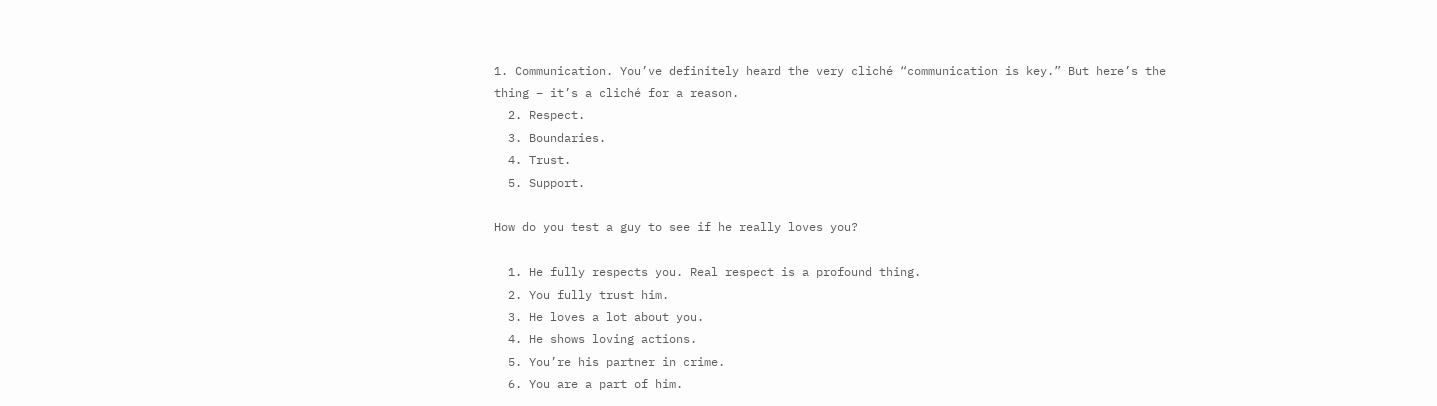1. Communication. You’ve definitely heard the very cliché “communication is key.” But here’s the thing – it’s a cliché for a reason.
  2. Respect.
  3. Boundaries.
  4. Trust.
  5. Support.

How do you test a guy to see if he really loves you?

  1. He fully respects you. Real respect is a profound thing.
  2. You fully trust him.
  3. He loves a lot about you.
  4. He shows loving actions.
  5. You’re his partner in crime.
  6. You are a part of him.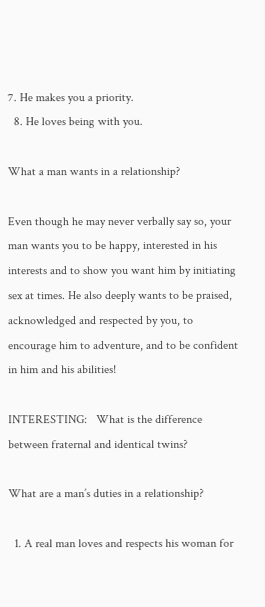7. He makes you a priority.
  8. He loves being with you.

What a man wants in a relationship?

Even though he may never verbally say so, your man wants you to be happy, interested in his interests and to show you want him by initiating sex at times. He also deeply wants to be praised, acknowledged and respected by you, to encourage him to adventure, and to be confident in him and his abilities!

INTERESTING:   What is the difference between fraternal and identical twins?

What are a man’s duties in a relationship?

  1. A real man loves and respects his woman for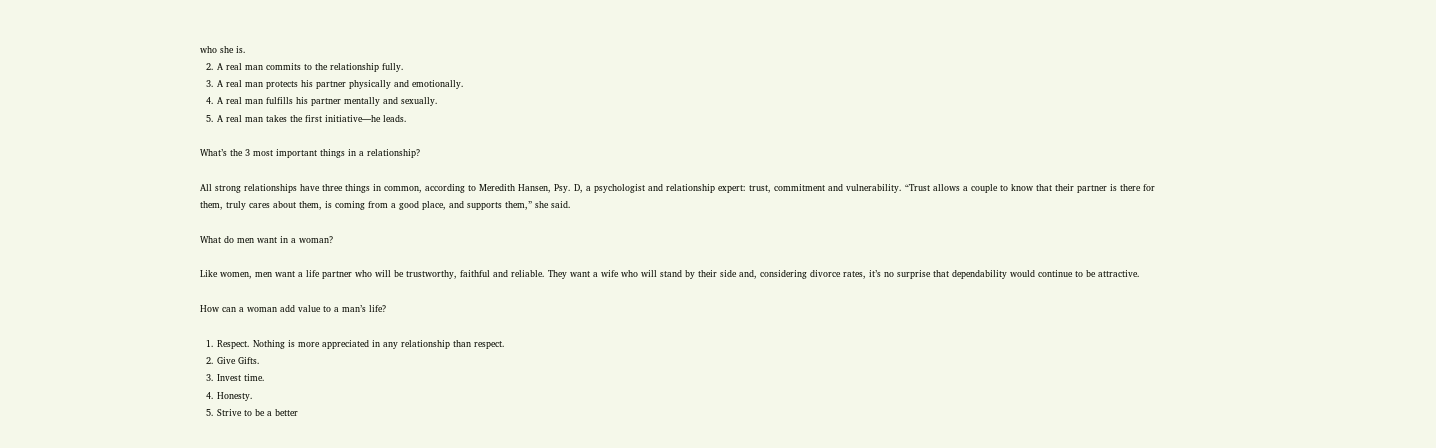who she is.
  2. A real man commits to the relationship fully.
  3. A real man protects his partner physically and emotionally.
  4. A real man fulfills his partner mentally and sexually.
  5. A real man takes the first initiative—he leads.

What’s the 3 most important things in a relationship?

All strong relationships have three things in common, according to Meredith Hansen, Psy. D, a psychologist and relationship expert: trust, commitment and vulnerability. “Trust allows a couple to know that their partner is there for them, truly cares about them, is coming from a good place, and supports them,” she said.

What do men want in a woman?

Like women, men want a life partner who will be trustworthy, faithful and reliable. They want a wife who will stand by their side and, considering divorce rates, it’s no surprise that dependability would continue to be attractive.

How can a woman add value to a man’s life?

  1. Respect. Nothing is more appreciated in any relationship than respect.
  2. Give Gifts.
  3. Invest time.
  4. Honesty.
  5. Strive to be a better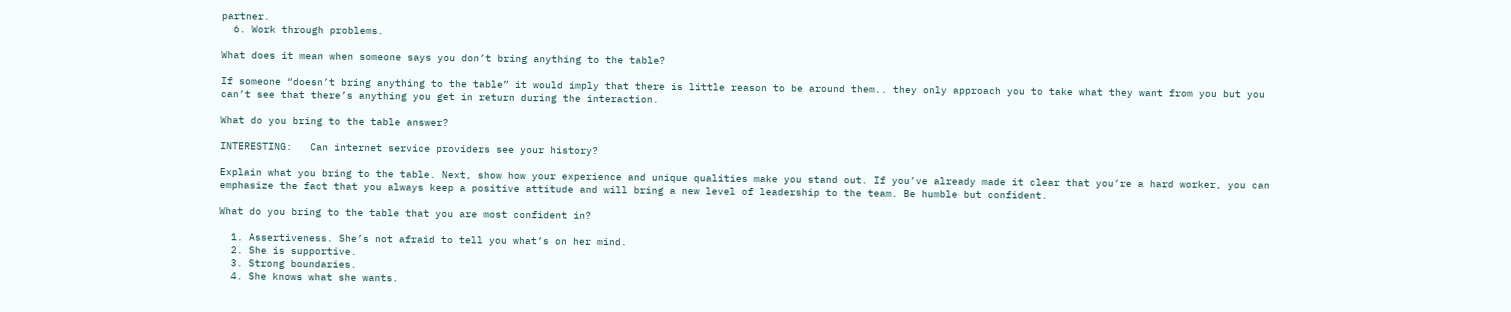partner.
  6. Work through problems.

What does it mean when someone says you don’t bring anything to the table?

If someone “doesn’t bring anything to the table” it would imply that there is little reason to be around them.. they only approach you to take what they want from you but you can’t see that there’s anything you get in return during the interaction.

What do you bring to the table answer?

INTERESTING:   Can internet service providers see your history?

Explain what you bring to the table. Next, show how your experience and unique qualities make you stand out. If you’ve already made it clear that you’re a hard worker, you can emphasize the fact that you always keep a positive attitude and will bring a new level of leadership to the team. Be humble but confident.

What do you bring to the table that you are most confident in?

  1. Assertiveness. She’s not afraid to tell you what’s on her mind.
  2. She is supportive.
  3. Strong boundaries.
  4. She knows what she wants.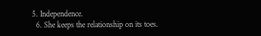5. Independence.
  6. She keeps the relationship on its toes.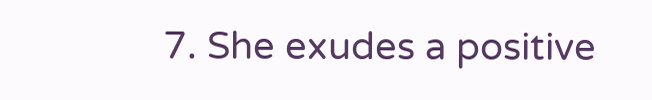7. She exudes a positive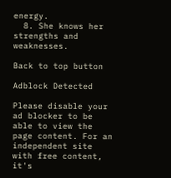energy.
  8. She knows her strengths and weaknesses.

Back to top button

Adblock Detected

Please disable your ad blocker to be able to view the page content. For an independent site with free content, it's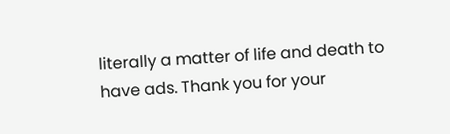literally a matter of life and death to have ads. Thank you for your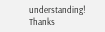understanding! Thanks